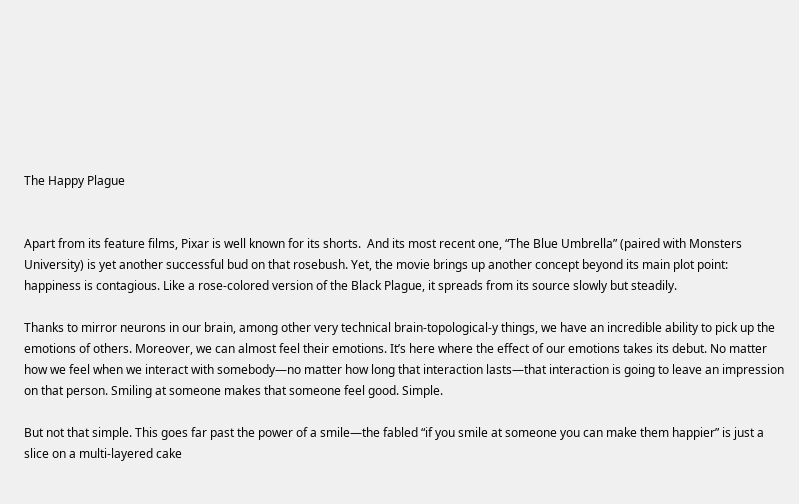The Happy Plague


Apart from its feature films, Pixar is well known for its shorts.  And its most recent one, “The Blue Umbrella” (paired with Monsters University) is yet another successful bud on that rosebush. Yet, the movie brings up another concept beyond its main plot point: happiness is contagious. Like a rose-colored version of the Black Plague, it spreads from its source slowly but steadily.

Thanks to mirror neurons in our brain, among other very technical brain-topological-y things, we have an incredible ability to pick up the emotions of others. Moreover, we can almost feel their emotions. It’s here where the effect of our emotions takes its debut. No matter how we feel when we interact with somebody—no matter how long that interaction lasts—that interaction is going to leave an impression on that person. Smiling at someone makes that someone feel good. Simple.

But not that simple. This goes far past the power of a smile—the fabled “if you smile at someone you can make them happier” is just a slice on a multi-layered cake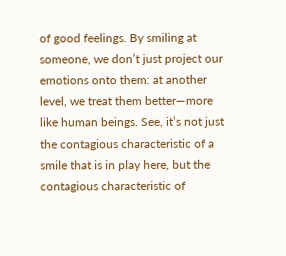of good feelings. By smiling at someone, we don’t just project our emotions onto them: at another level, we treat them better—more like human beings. See, it’s not just the contagious characteristic of a smile that is in play here, but the contagious characteristic of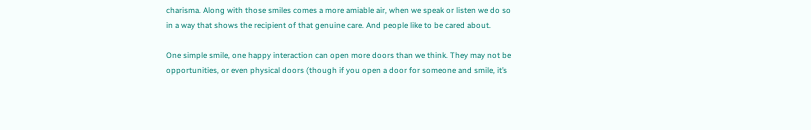charisma. Along with those smiles comes a more amiable air, when we speak or listen we do so in a way that shows the recipient of that genuine care. And people like to be cared about.

One simple smile, one happy interaction can open more doors than we think. They may not be opportunities, or even physical doors (though if you open a door for someone and smile, it’s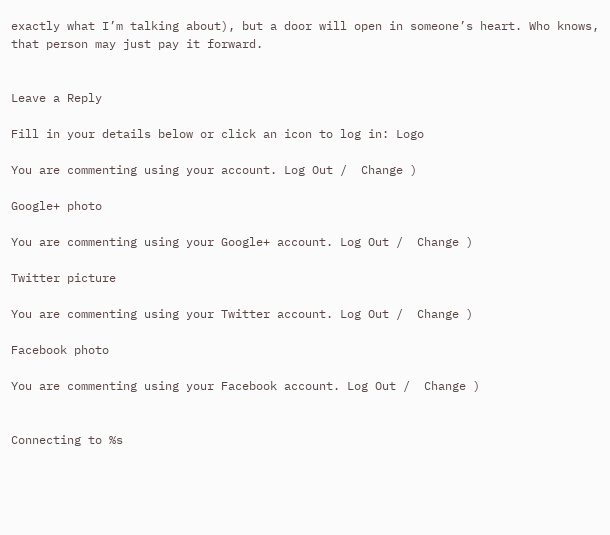exactly what I’m talking about), but a door will open in someone’s heart. Who knows, that person may just pay it forward.


Leave a Reply

Fill in your details below or click an icon to log in: Logo

You are commenting using your account. Log Out /  Change )

Google+ photo

You are commenting using your Google+ account. Log Out /  Change )

Twitter picture

You are commenting using your Twitter account. Log Out /  Change )

Facebook photo

You are commenting using your Facebook account. Log Out /  Change )


Connecting to %s